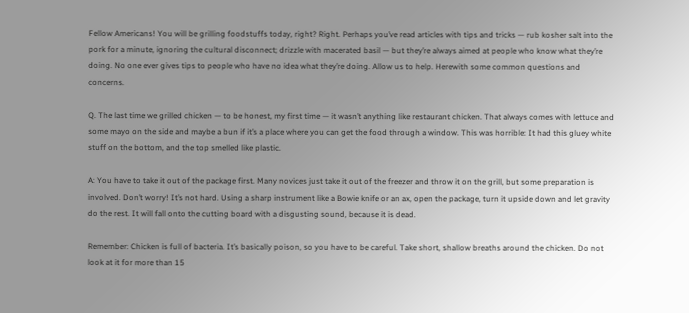Fellow Americans! You will be grilling foodstuffs today, right? Right. Perhaps you’ve read articles with tips and tricks — rub kosher salt into the pork for a minute, ignoring the cultural disconnect; drizzle with macerated basil — but they’re always aimed at people who know what they’re doing. No one ever gives tips to people who have no idea what they’re doing. Allow us to help. Herewith some common questions and concerns.

Q. The last time we grilled chicken — to be honest, my first time — it wasn’t anything like restaurant chicken. That always comes with lettuce and some mayo on the side and maybe a bun if it’s a place where you can get the food through a window. This was horrible: It had this gluey white stuff on the bottom, and the top smelled like plastic.

A: You have to take it out of the package first. Many novices just take it out of the freezer and throw it on the grill, but some preparation is involved. Don’t worry! It’s not hard. Using a sharp instrument like a Bowie knife or an ax, open the package, turn it upside down and let gravity do the rest. It will fall onto the cutting board with a disgusting sound, because it is dead.

Remember: Chicken is full of bacteria. It’s basically poison, so you have to be careful. Take short, shallow breaths around the chicken. Do not look at it for more than 15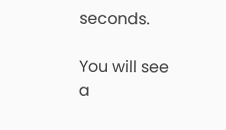seconds.

You will see a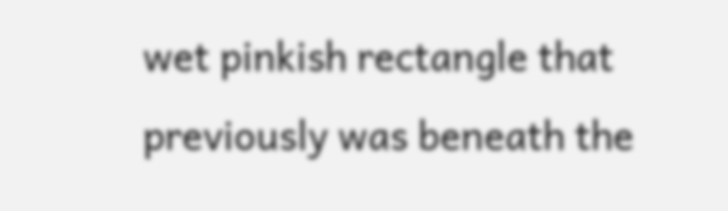wet pinkish rectangle that previously was beneath the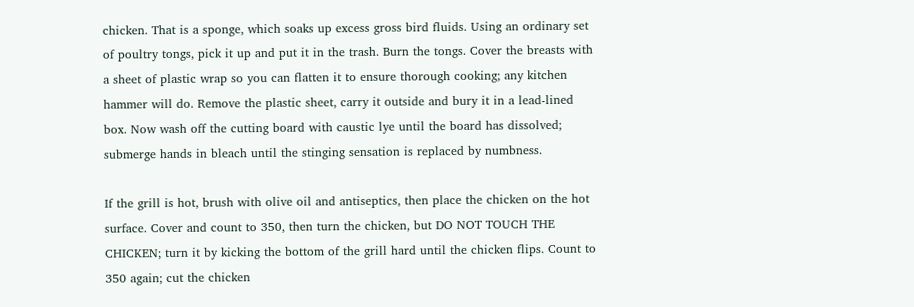chicken. That is a sponge, which soaks up excess gross bird fluids. Using an ordinary set of poultry tongs, pick it up and put it in the trash. Burn the tongs. Cover the breasts with a sheet of plastic wrap so you can flatten it to ensure thorough cooking; any kitchen hammer will do. Remove the plastic sheet, carry it outside and bury it in a lead-lined box. Now wash off the cutting board with caustic lye until the board has dissolved; submerge hands in bleach until the stinging sensation is replaced by numbness.

If the grill is hot, brush with olive oil and antiseptics, then place the chicken on the hot surface. Cover and count to 350, then turn the chicken, but DO NOT TOUCH THE CHICKEN; turn it by kicking the bottom of the grill hard until the chicken flips. Count to 350 again; cut the chicken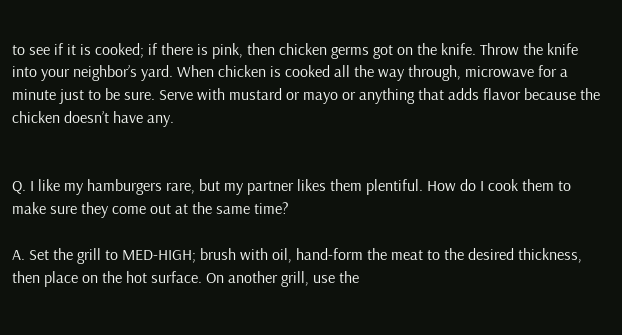to see if it is cooked; if there is pink, then chicken germs got on the knife. Throw the knife into your neighbor’s yard. When chicken is cooked all the way through, microwave for a minute just to be sure. Serve with mustard or mayo or anything that adds flavor because the chicken doesn’t have any.


Q. I like my hamburgers rare, but my partner likes them plentiful. How do I cook them to make sure they come out at the same time?

A. Set the grill to MED-HIGH; brush with oil, hand-form the meat to the desired thickness, then place on the hot surface. On another grill, use the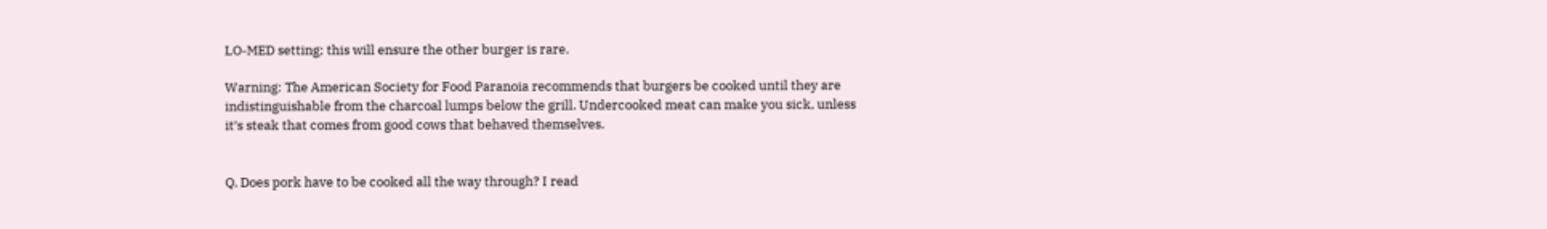LO-MED setting; this will ensure the other burger is rare.

Warning: The American Society for Food Paranoia recommends that burgers be cooked until they are indistinguishable from the charcoal lumps below the grill. Undercooked meat can make you sick, unless it’s steak that comes from good cows that behaved themselves.


Q. Does pork have to be cooked all the way through? I read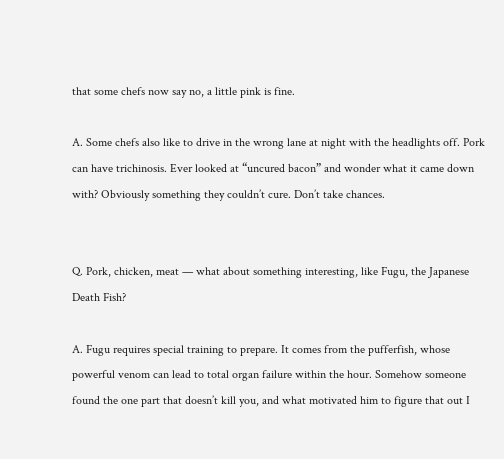that some chefs now say no, a little pink is fine.

A. Some chefs also like to drive in the wrong lane at night with the headlights off. Pork can have trichinosis. Ever looked at “uncured bacon” and wonder what it came down with? Obviously something they couldn’t cure. Don’t take chances.


Q. Pork, chicken, meat — what about something interesting, like Fugu, the Japanese Death Fish?

A. Fugu requires special training to prepare. It comes from the pufferfish, whose powerful venom can lead to total organ failure within the hour. Somehow someone found the one part that doesn’t kill you, and what motivated him to figure that out I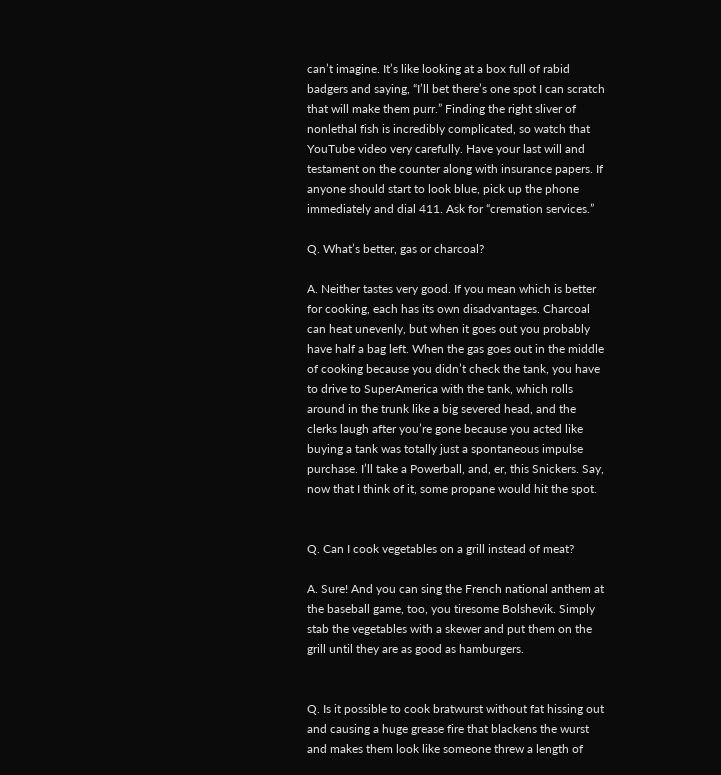can’t imagine. It’s like looking at a box full of rabid badgers and saying, “I’ll bet there’s one spot I can scratch that will make them purr.” Finding the right sliver of nonlethal fish is incredibly complicated, so watch that YouTube video very carefully. Have your last will and testament on the counter along with insurance papers. If anyone should start to look blue, pick up the phone immediately and dial 411. Ask for “cremation services.”

Q. What’s better, gas or charcoal?

A. Neither tastes very good. If you mean which is better for cooking, each has its own disadvantages. Charcoal can heat unevenly, but when it goes out you probably have half a bag left. When the gas goes out in the middle of cooking because you didn’t check the tank, you have to drive to SuperAmerica with the tank, which rolls around in the trunk like a big severed head, and the clerks laugh after you’re gone because you acted like buying a tank was totally just a spontaneous impulse purchase. I’ll take a Powerball, and, er, this Snickers. Say, now that I think of it, some propane would hit the spot.


Q. Can I cook vegetables on a grill instead of meat?

A. Sure! And you can sing the French national anthem at the baseball game, too, you tiresome Bolshevik. Simply stab the vegetables with a skewer and put them on the grill until they are as good as hamburgers.


Q. Is it possible to cook bratwurst without fat hissing out and causing a huge grease fire that blackens the wurst and makes them look like someone threw a length of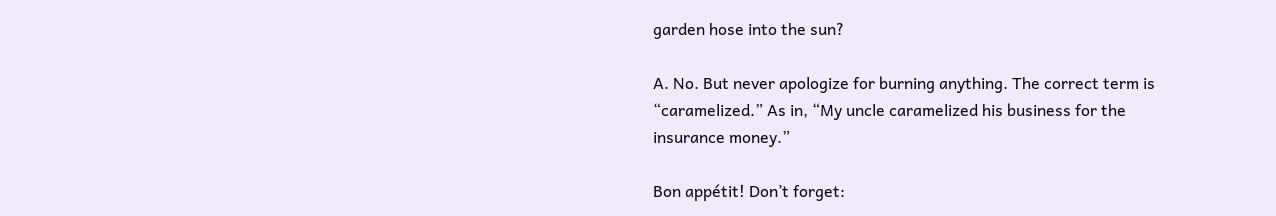garden hose into the sun?

A. No. But never apologize for burning anything. The correct term is “caramelized.” As in, “My uncle caramelized his business for the insurance money.”

Bon appétit! Don’t forget: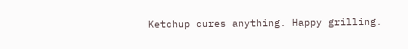Ketchup cures anything. Happy grilling.